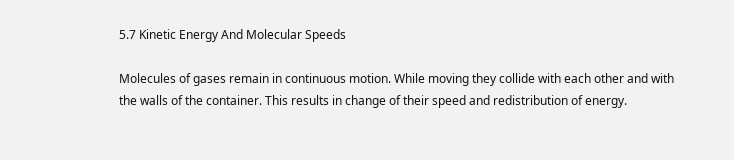5.7 Kinetic Energy And Molecular Speeds

Molecules of gases remain in continuous motion. While moving they collide with each other and with the walls of the container. This results in change of their speed and redistribution of energy.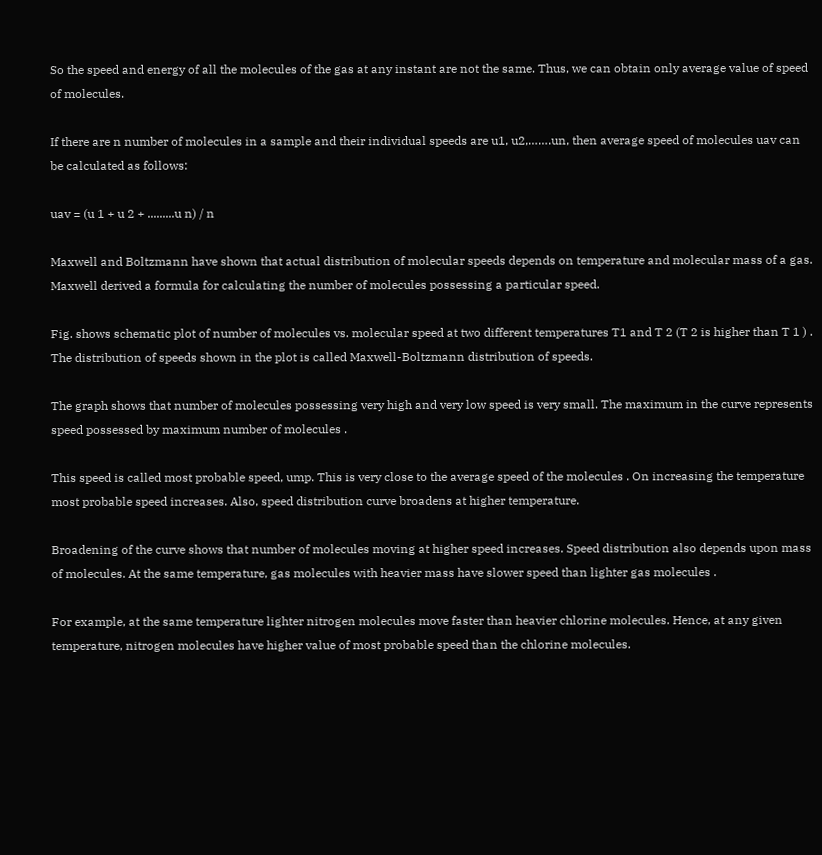So the speed and energy of all the molecules of the gas at any instant are not the same. Thus, we can obtain only average value of speed of molecules.

If there are n number of molecules in a sample and their individual speeds are u1, u2,…….un, then average speed of molecules uav can be calculated as follows:

uav = (u 1 + u 2 + .........u n) / n

Maxwell and Boltzmann have shown that actual distribution of molecular speeds depends on temperature and molecular mass of a gas. Maxwell derived a formula for calculating the number of molecules possessing a particular speed.

Fig. shows schematic plot of number of molecules vs. molecular speed at two different temperatures T1 and T 2 (T 2 is higher than T 1 ) . The distribution of speeds shown in the plot is called Maxwell-Boltzmann distribution of speeds.

The graph shows that number of molecules possessing very high and very low speed is very small. The maximum in the curve represents speed possessed by maximum number of molecules .

This speed is called most probable speed, ump. This is very close to the average speed of the molecules . On increasing the temperature most probable speed increases. Also, speed distribution curve broadens at higher temperature.

Broadening of the curve shows that number of molecules moving at higher speed increases. Speed distribution also depends upon mass of molecules. At the same temperature, gas molecules with heavier mass have slower speed than lighter gas molecules .

For example, at the same temperature lighter nitrogen molecules move faster than heavier chlorine molecules. Hence, at any given temperature, nitrogen molecules have higher value of most probable speed than the chlorine molecules.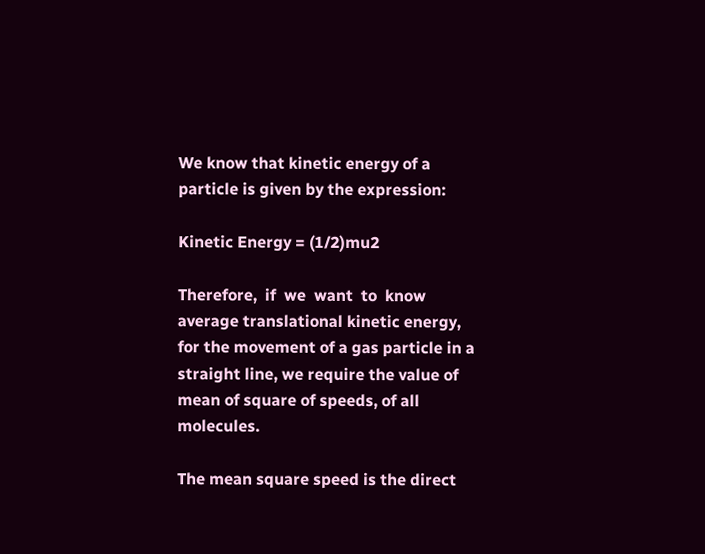We know that kinetic energy of a particle is given by the expression:

Kinetic Energy = (1/2)mu2

Therefore,  if  we  want  to  know  average translational kinetic energy, for the movement of a gas particle in a straight line, we require the value of mean of square of speeds, of all molecules.

The mean square speed is the direct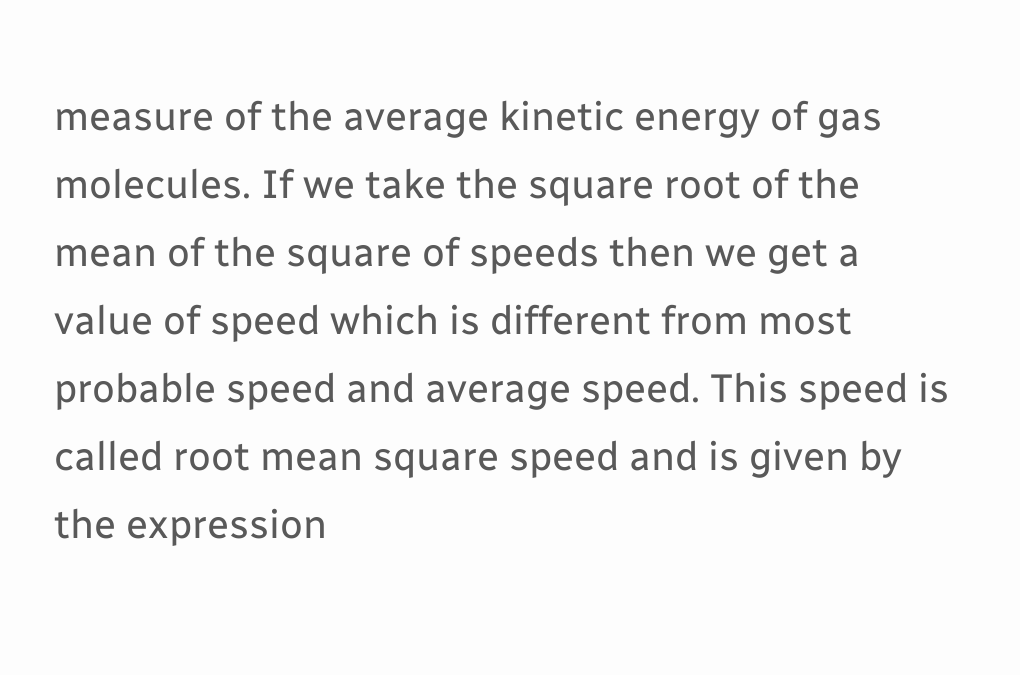measure of the average kinetic energy of gas molecules. If we take the square root of the mean of the square of speeds then we get a value of speed which is different from most probable speed and average speed. This speed is called root mean square speed and is given by the expression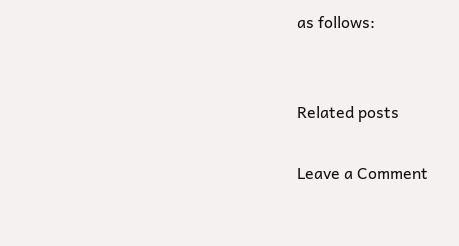as follows:


Related posts

Leave a Comment